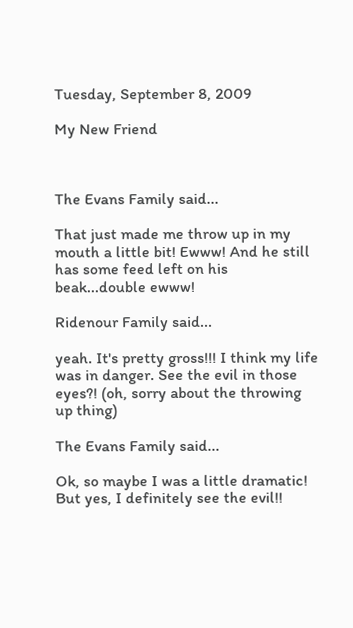Tuesday, September 8, 2009

My New Friend



The Evans Family said...

That just made me throw up in my mouth a little bit! Ewww! And he still has some feed left on his beak...double ewww!

Ridenour Family said...

yeah. It's pretty gross!!! I think my life was in danger. See the evil in those eyes?! (oh, sorry about the throwing up thing)

The Evans Family said...

Ok, so maybe I was a little dramatic! But yes, I definitely see the evil!!